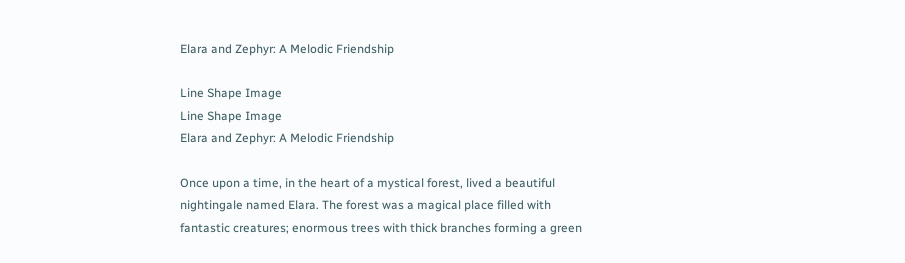Elara and Zephyr: A Melodic Friendship

Line Shape Image
Line Shape Image
Elara and Zephyr: A Melodic Friendship

Once upon a time, in the heart of a mystical forest, lived a beautiful nightingale named Elara. The forest was a magical place filled with fantastic creatures; enormous trees with thick branches forming a green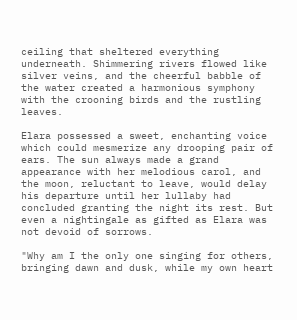ceiling that sheltered everything underneath. Shimmering rivers flowed like silver veins, and the cheerful babble of the water created a harmonious symphony with the crooning birds and the rustling leaves.

Elara possessed a sweet, enchanting voice which could mesmerize any drooping pair of ears. The sun always made a grand appearance with her melodious carol, and the moon, reluctant to leave, would delay his departure until her lullaby had concluded granting the night its rest. But even a nightingale as gifted as Elara was not devoid of sorrows.

"Why am I the only one singing for others, bringing dawn and dusk, while my own heart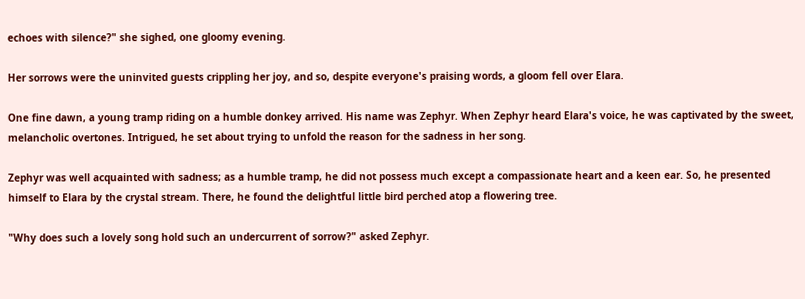echoes with silence?" she sighed, one gloomy evening.

Her sorrows were the uninvited guests crippling her joy, and so, despite everyone's praising words, a gloom fell over Elara.

One fine dawn, a young tramp riding on a humble donkey arrived. His name was Zephyr. When Zephyr heard Elara's voice, he was captivated by the sweet, melancholic overtones. Intrigued, he set about trying to unfold the reason for the sadness in her song.

Zephyr was well acquainted with sadness; as a humble tramp, he did not possess much except a compassionate heart and a keen ear. So, he presented himself to Elara by the crystal stream. There, he found the delightful little bird perched atop a flowering tree.

"Why does such a lovely song hold such an undercurrent of sorrow?" asked Zephyr.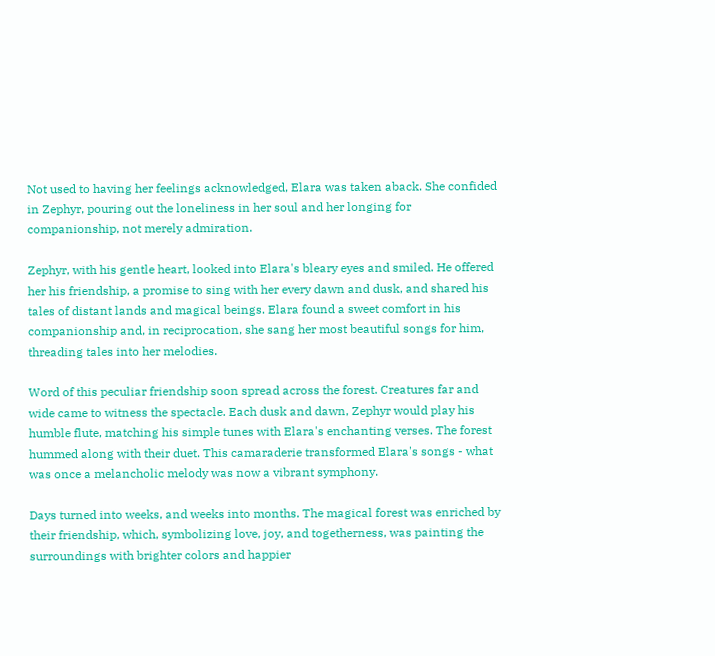Not used to having her feelings acknowledged, Elara was taken aback. She confided in Zephyr, pouring out the loneliness in her soul and her longing for companionship, not merely admiration.

Zephyr, with his gentle heart, looked into Elara's bleary eyes and smiled. He offered her his friendship, a promise to sing with her every dawn and dusk, and shared his tales of distant lands and magical beings. Elara found a sweet comfort in his companionship and, in reciprocation, she sang her most beautiful songs for him, threading tales into her melodies.

Word of this peculiar friendship soon spread across the forest. Creatures far and wide came to witness the spectacle. Each dusk and dawn, Zephyr would play his humble flute, matching his simple tunes with Elara's enchanting verses. The forest hummed along with their duet. This camaraderie transformed Elara's songs - what was once a melancholic melody was now a vibrant symphony.

Days turned into weeks, and weeks into months. The magical forest was enriched by their friendship, which, symbolizing love, joy, and togetherness, was painting the surroundings with brighter colors and happier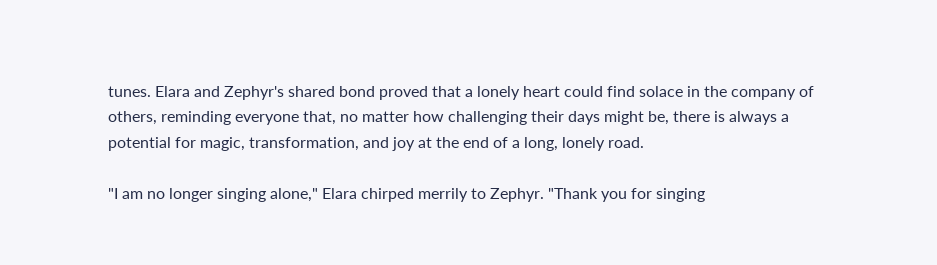tunes. Elara and Zephyr's shared bond proved that a lonely heart could find solace in the company of others, reminding everyone that, no matter how challenging their days might be, there is always a potential for magic, transformation, and joy at the end of a long, lonely road.

"I am no longer singing alone," Elara chirped merrily to Zephyr. "Thank you for singing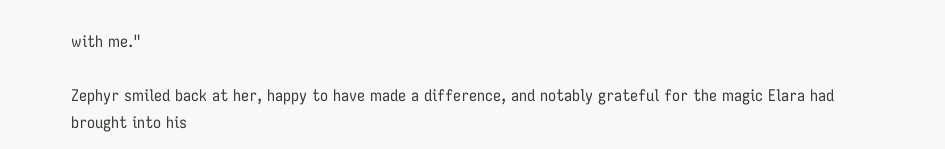with me."

Zephyr smiled back at her, happy to have made a difference, and notably grateful for the magic Elara had brought into his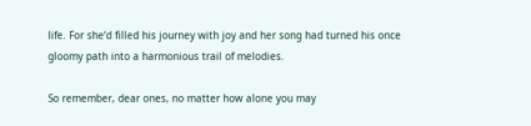life. For she’d filled his journey with joy and her song had turned his once gloomy path into a harmonious trail of melodies.

So remember, dear ones, no matter how alone you may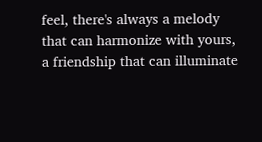feel, there's always a melody that can harmonize with yours, a friendship that can illuminate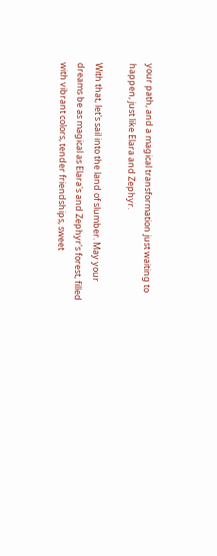your path, and a magical transformation just waiting to happen, just like Elara and Zephyr.

With that, let's sail into the land of slumber. May your dreams be as magical as Elara's and Zephyr's forest, filled with vibrant colors, tender friendships, sweet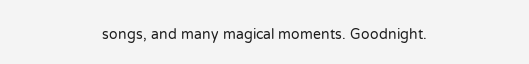songs, and many magical moments. Goodnight.